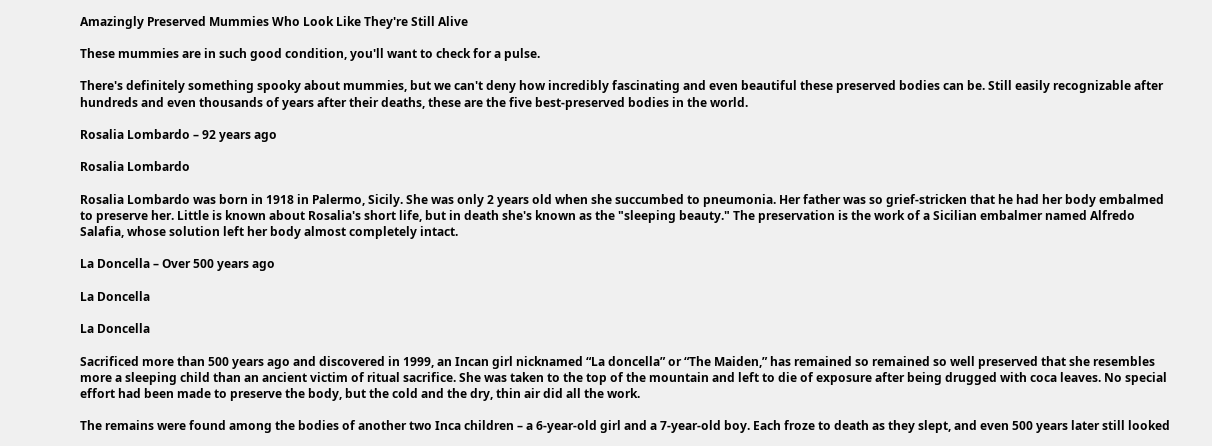Amazingly Preserved Mummies Who Look Like They're Still Alive

These mummies are in such good condition, you'll want to check for a pulse.

There's definitely something spooky about mummies, but we can't deny how incredibly fascinating and even beautiful these preserved bodies can be. Still easily recognizable after hundreds and even thousands of years after their deaths, these are the five best-preserved bodies in the world.

Rosalia Lombardo – 92 years ago

Rosalia Lombardo

Rosalia Lombardo was born in 1918 in Palermo, Sicily. She was only 2 years old when she succumbed to pneumonia. Her father was so grief-stricken that he had her body embalmed to preserve her. Little is known about Rosalia's short life, but in death she's known as the "sleeping beauty." The preservation is the work of a Sicilian embalmer named Alfredo Salafia, whose solution left her body almost completely intact.

La Doncella – Over 500 years ago

La Doncella

La Doncella

Sacrificed more than 500 years ago and discovered in 1999, an Incan girl nicknamed “La doncella” or “The Maiden,” has remained so remained so well preserved that she resembles more a sleeping child than an ancient victim of ritual sacrifice. She was taken to the top of the mountain and left to die of exposure after being drugged with coca leaves. No special effort had been made to preserve the body, but the cold and the dry, thin air did all the work.

The remains were found among the bodies of another two Inca children – a 6-year-old girl and a 7-year-old boy. Each froze to death as they slept, and even 500 years later still looked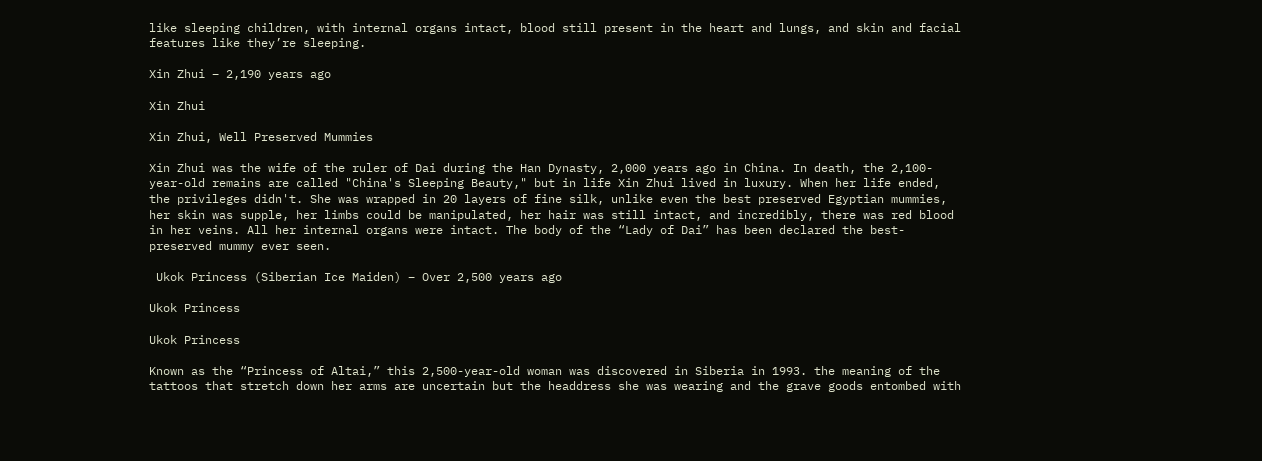like sleeping children, with internal organs intact, blood still present in the heart and lungs, and skin and facial features like they’re sleeping.

Xin Zhui – 2,190 years ago

Xin Zhui

Xin Zhui, Well Preserved Mummies

Xin Zhui was the wife of the ruler of Dai during the Han Dynasty, 2,000 years ago in China. In death, the 2,100-year-old remains are called "China's Sleeping Beauty," but in life Xin Zhui lived in luxury. When her life ended, the privileges didn't. She was wrapped in 20 layers of fine silk, unlike even the best preserved Egyptian mummies, her skin was supple, her limbs could be manipulated, her hair was still intact, and incredibly, there was red blood in her veins. All her internal organs were intact. The body of the “Lady of Dai” has been declared the best-preserved mummy ever seen.

 Ukok Princess (Siberian Ice Maiden) – Over 2,500 years ago

Ukok Princess

Ukok Princess

Known as the “Princess of Altai,” this 2,500-year-old woman was discovered in Siberia in 1993. the meaning of the tattoos that stretch down her arms are uncertain but the headdress she was wearing and the grave goods entombed with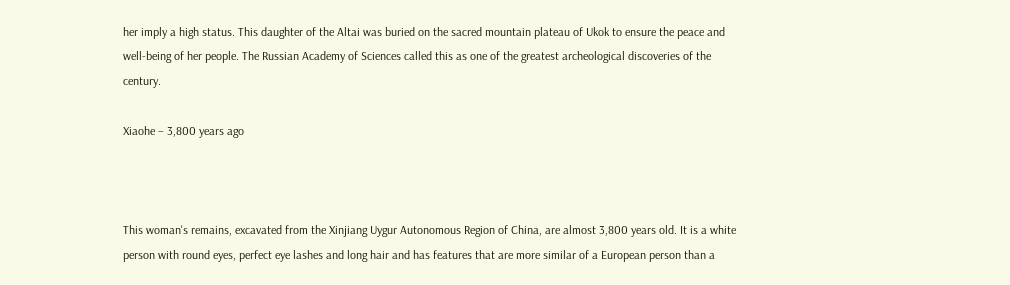her imply a high status. This daughter of the Altai was buried on the sacred mountain plateau of Ukok to ensure the peace and well-being of her people. The Russian Academy of Sciences called this as one of the greatest archeological discoveries of the century.

Xiaohe – 3,800 years ago



This woman's remains, excavated from the Xinjiang Uygur Autonomous Region of China, are almost 3,800 years old. It is a white person with round eyes, perfect eye lashes and long hair and has features that are more similar of a European person than a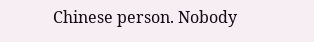Chinese person. Nobody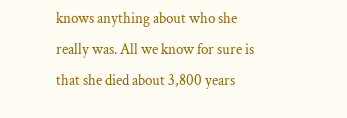knows anything about who she really was. All we know for sure is that she died about 3,800 years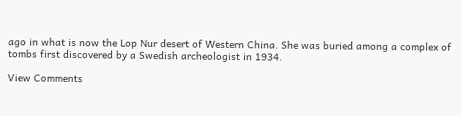ago in what is now the Lop Nur desert of Western China. She was buried among a complex of tombs first discovered by a Swedish archeologist in 1934.

View Comments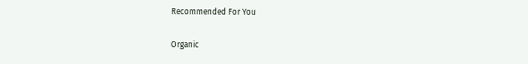Recommended For You

Organic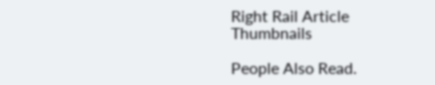Right Rail Article Thumbnails

People Also Read.